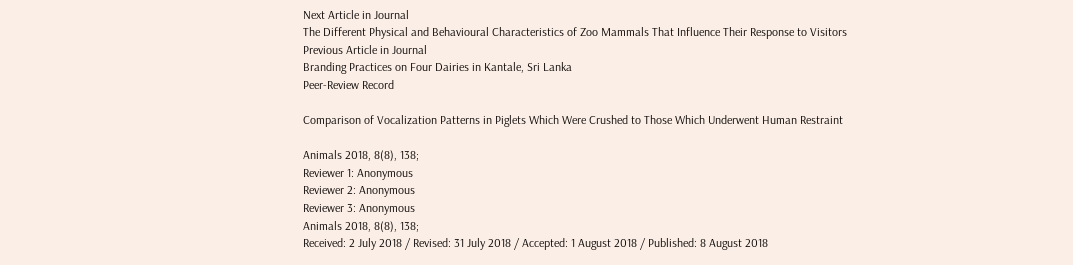Next Article in Journal
The Different Physical and Behavioural Characteristics of Zoo Mammals That Influence Their Response to Visitors
Previous Article in Journal
Branding Practices on Four Dairies in Kantale, Sri Lanka
Peer-Review Record

Comparison of Vocalization Patterns in Piglets Which Were Crushed to Those Which Underwent Human Restraint

Animals 2018, 8(8), 138;
Reviewer 1: Anonymous
Reviewer 2: Anonymous
Reviewer 3: Anonymous
Animals 2018, 8(8), 138;
Received: 2 July 2018 / Revised: 31 July 2018 / Accepted: 1 August 2018 / Published: 8 August 2018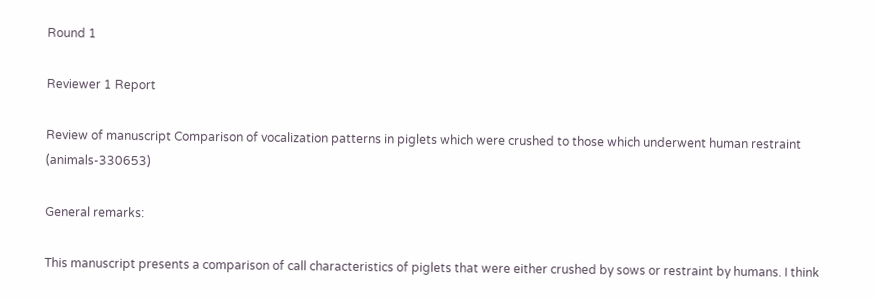Round 1

Reviewer 1 Report

Review of manuscript Comparison of vocalization patterns in piglets which were crushed to those which underwent human restraint (animals-330653)

General remarks:

This manuscript presents a comparison of call characteristics of piglets that were either crushed by sows or restraint by humans. I think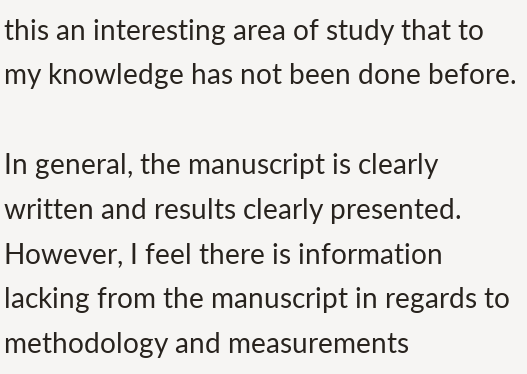this an interesting area of study that to my knowledge has not been done before.

In general, the manuscript is clearly written and results clearly presented. However, I feel there is information lacking from the manuscript in regards to methodology and measurements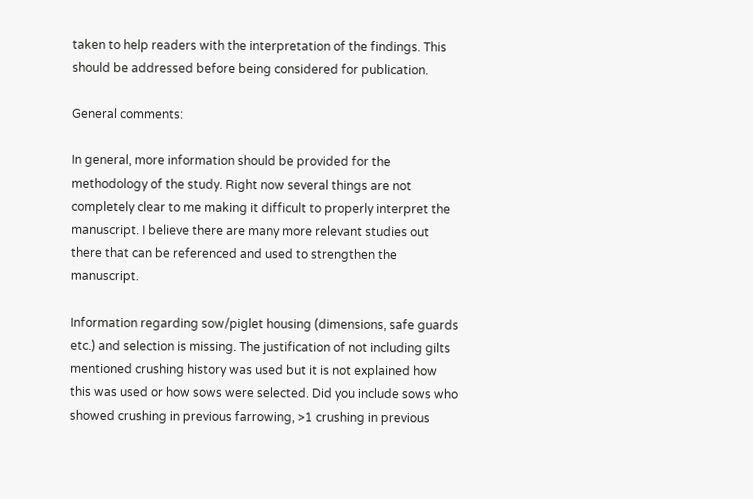taken to help readers with the interpretation of the findings. This should be addressed before being considered for publication.

General comments:

In general, more information should be provided for the methodology of the study. Right now several things are not completely clear to me making it difficult to properly interpret the manuscript. I believe there are many more relevant studies out there that can be referenced and used to strengthen the manuscript.

Information regarding sow/piglet housing (dimensions, safe guards etc.) and selection is missing. The justification of not including gilts mentioned crushing history was used but it is not explained how this was used or how sows were selected. Did you include sows who showed crushing in previous farrowing, >1 crushing in previous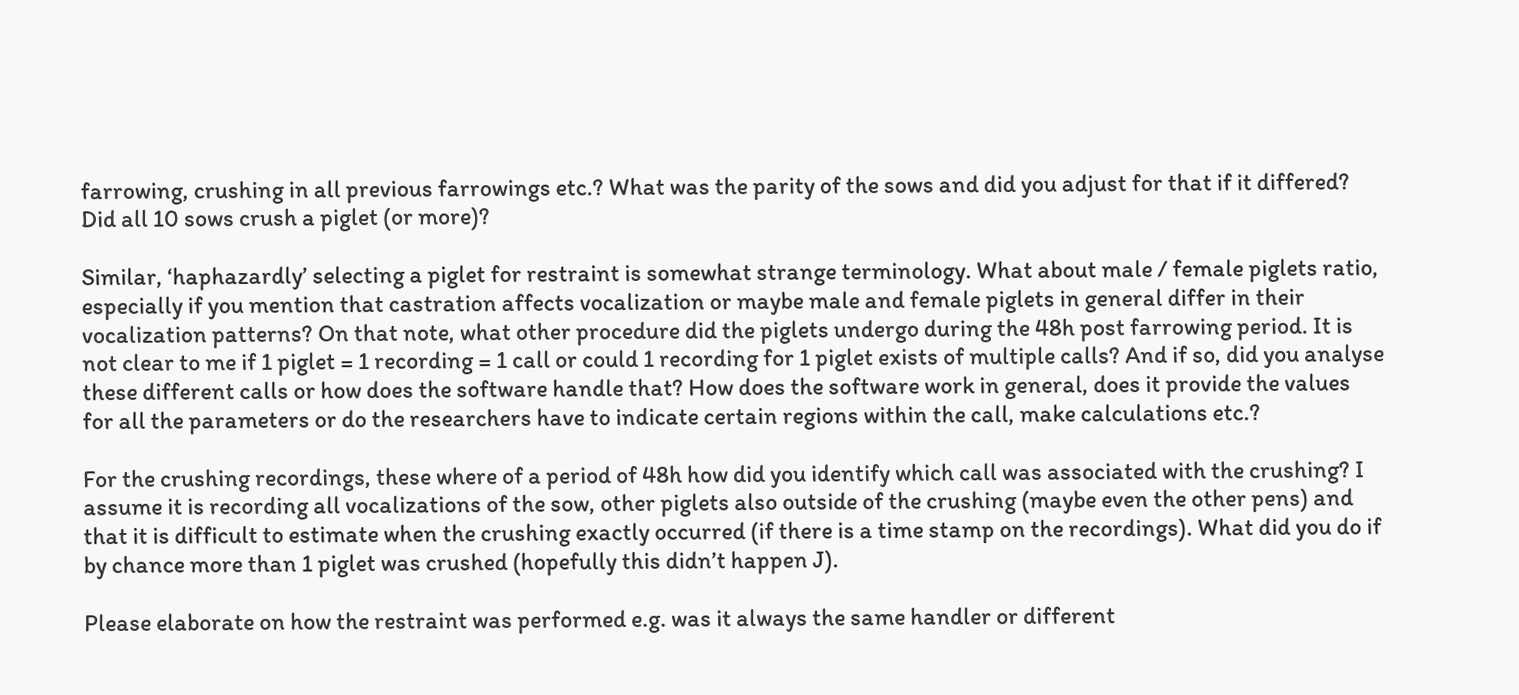farrowing, crushing in all previous farrowings etc.? What was the parity of the sows and did you adjust for that if it differed? Did all 10 sows crush a piglet (or more)?

Similar, ‘haphazardly’ selecting a piglet for restraint is somewhat strange terminology. What about male / female piglets ratio, especially if you mention that castration affects vocalization or maybe male and female piglets in general differ in their vocalization patterns? On that note, what other procedure did the piglets undergo during the 48h post farrowing period. It is not clear to me if 1 piglet = 1 recording = 1 call or could 1 recording for 1 piglet exists of multiple calls? And if so, did you analyse these different calls or how does the software handle that? How does the software work in general, does it provide the values for all the parameters or do the researchers have to indicate certain regions within the call, make calculations etc.?

For the crushing recordings, these where of a period of 48h how did you identify which call was associated with the crushing? I assume it is recording all vocalizations of the sow, other piglets also outside of the crushing (maybe even the other pens) and that it is difficult to estimate when the crushing exactly occurred (if there is a time stamp on the recordings). What did you do if by chance more than 1 piglet was crushed (hopefully this didn’t happen J).

Please elaborate on how the restraint was performed e.g. was it always the same handler or different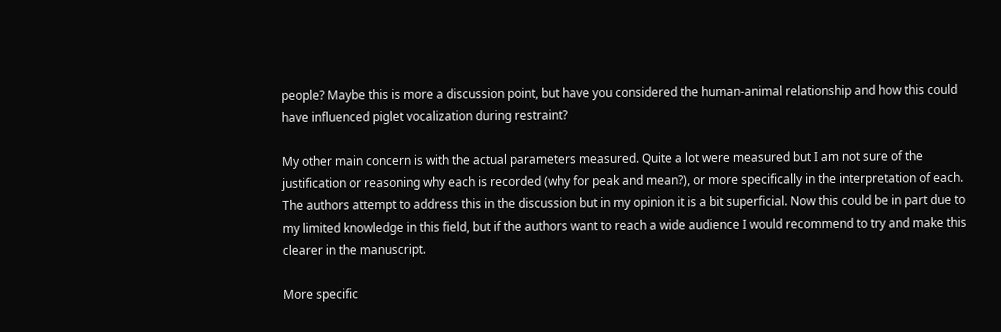people? Maybe this is more a discussion point, but have you considered the human-animal relationship and how this could have influenced piglet vocalization during restraint?

My other main concern is with the actual parameters measured. Quite a lot were measured but I am not sure of the justification or reasoning why each is recorded (why for peak and mean?), or more specifically in the interpretation of each. The authors attempt to address this in the discussion but in my opinion it is a bit superficial. Now this could be in part due to my limited knowledge in this field, but if the authors want to reach a wide audience I would recommend to try and make this clearer in the manuscript.

More specific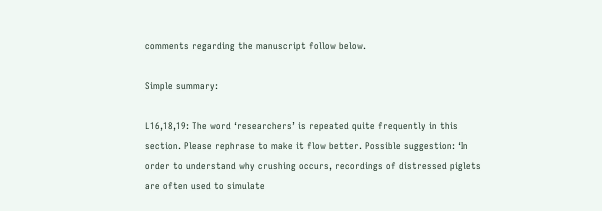comments regarding the manuscript follow below.

Simple summary:

L16,18,19: The word ‘researchers’ is repeated quite frequently in this section. Please rephrase to make it flow better. Possible suggestion: ‘In order to understand why crushing occurs, recordings of distressed piglets are often used to simulate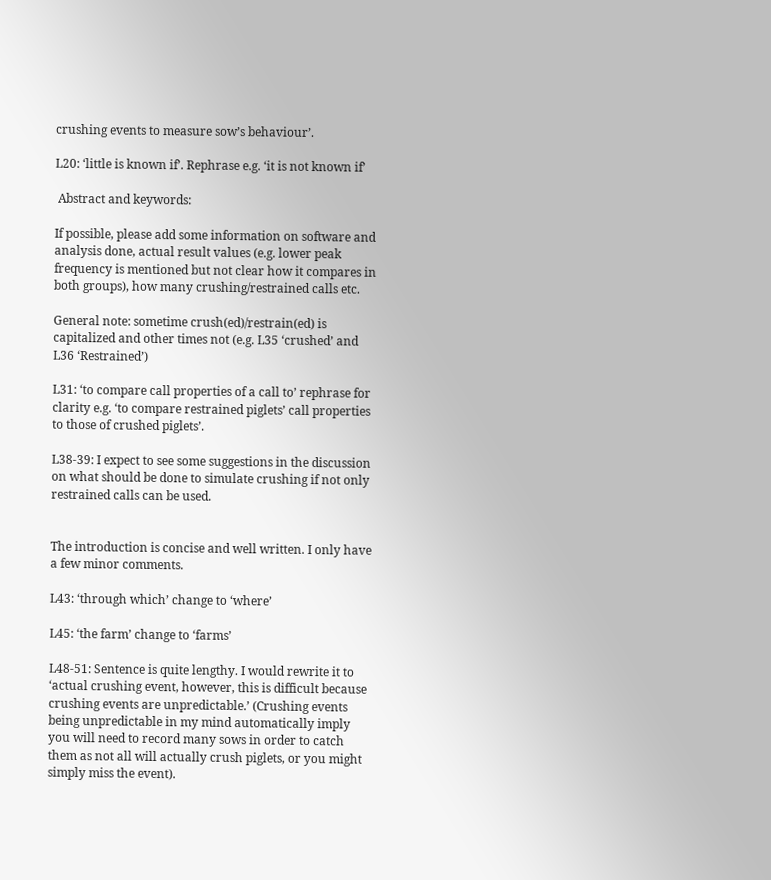crushing events to measure sow’s behaviour’.

L20: ‘little is known if’. Rephrase e.g. ‘it is not known if’

 Abstract and keywords:

If possible, please add some information on software and analysis done, actual result values (e.g. lower peak frequency is mentioned but not clear how it compares in both groups), how many crushing/restrained calls etc.

General note: sometime crush(ed)/restrain(ed) is capitalized and other times not (e.g. L35 ‘crushed’ and L36 ‘Restrained’)

L31: ‘to compare call properties of a call to’ rephrase for clarity e.g. ‘to compare restrained piglets’ call properties to those of crushed piglets’.

L38-39: I expect to see some suggestions in the discussion on what should be done to simulate crushing if not only restrained calls can be used.


The introduction is concise and well written. I only have a few minor comments.

L43: ‘through which’ change to ‘where’

L45: ‘the farm’ change to ‘farms’

L48-51: Sentence is quite lengthy. I would rewrite it to ‘actual crushing event, however, this is difficult because crushing events are unpredictable.’ (Crushing events being unpredictable in my mind automatically imply you will need to record many sows in order to catch them as not all will actually crush piglets, or you might simply miss the event).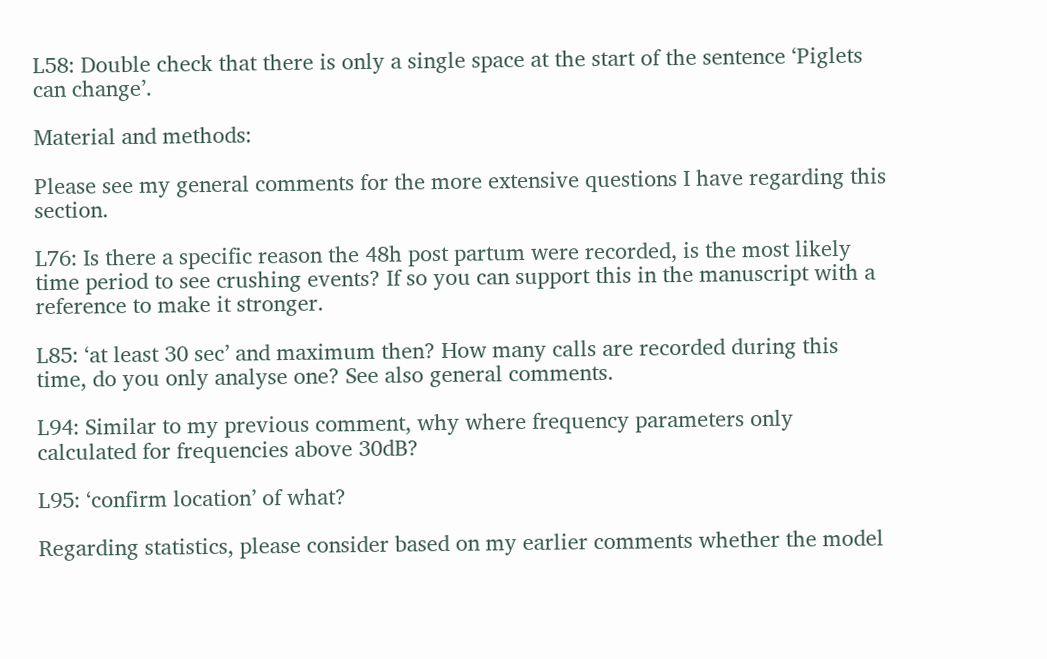L58: Double check that there is only a single space at the start of the sentence ‘Piglets can change’.

Material and methods:

Please see my general comments for the more extensive questions I have regarding this section.

L76: Is there a specific reason the 48h post partum were recorded, is the most likely time period to see crushing events? If so you can support this in the manuscript with a reference to make it stronger.

L85: ‘at least 30 sec’ and maximum then? How many calls are recorded during this time, do you only analyse one? See also general comments.

L94: Similar to my previous comment, why where frequency parameters only calculated for frequencies above 30dB?

L95: ‘confirm location’ of what?

Regarding statistics, please consider based on my earlier comments whether the model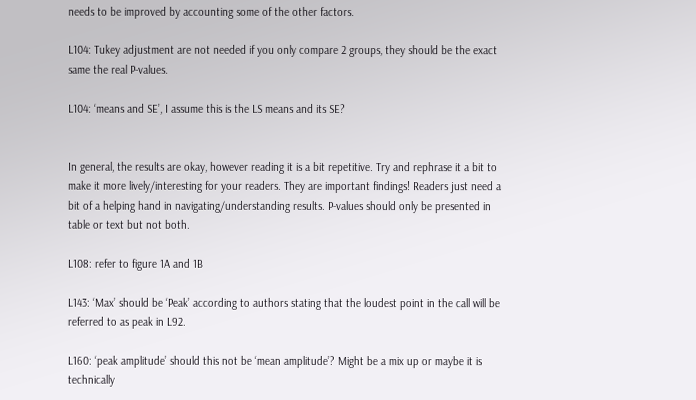needs to be improved by accounting some of the other factors.

L104: Tukey adjustment are not needed if you only compare 2 groups, they should be the exact same the real P-values.

L104: ‘means and SE’, I assume this is the LS means and its SE?


In general, the results are okay, however reading it is a bit repetitive. Try and rephrase it a bit to make it more lively/interesting for your readers. They are important findings! Readers just need a bit of a helping hand in navigating/understanding results. P-values should only be presented in table or text but not both.

L108: refer to figure 1A and 1B

L143: ‘Max’ should be ‘Peak’ according to authors stating that the loudest point in the call will be referred to as peak in L92.

L160: ‘peak amplitude’ should this not be ‘mean amplitude’? Might be a mix up or maybe it is technically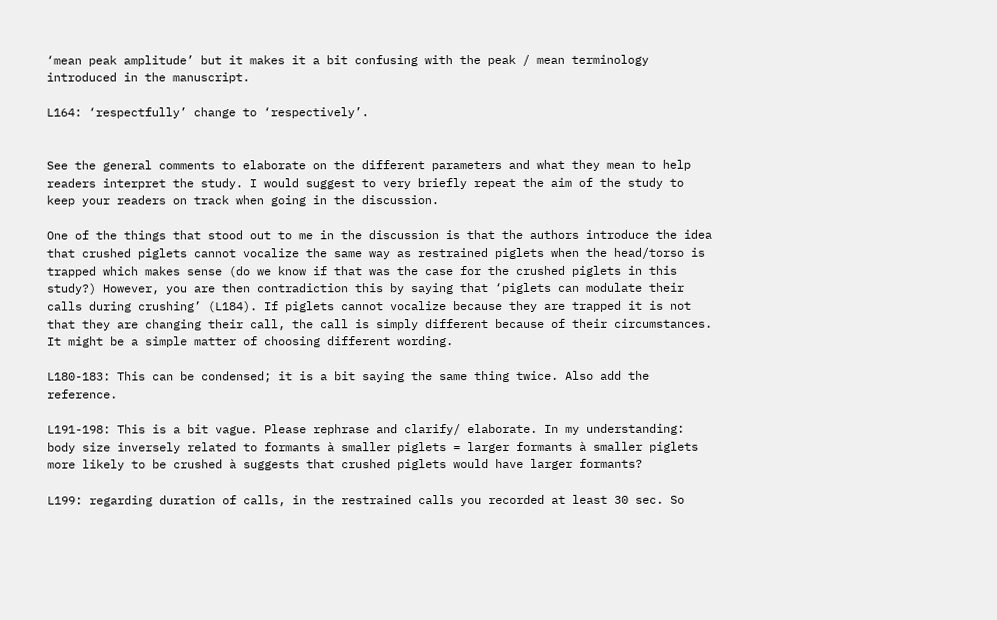‘mean peak amplitude’ but it makes it a bit confusing with the peak / mean terminology introduced in the manuscript.

L164: ‘respectfully’ change to ‘respectively’.


See the general comments to elaborate on the different parameters and what they mean to help readers interpret the study. I would suggest to very briefly repeat the aim of the study to keep your readers on track when going in the discussion.

One of the things that stood out to me in the discussion is that the authors introduce the idea that crushed piglets cannot vocalize the same way as restrained piglets when the head/torso is trapped which makes sense (do we know if that was the case for the crushed piglets in this study?) However, you are then contradiction this by saying that ‘piglets can modulate their calls during crushing’ (L184). If piglets cannot vocalize because they are trapped it is not that they are changing their call, the call is simply different because of their circumstances. It might be a simple matter of choosing different wording.

L180-183: This can be condensed; it is a bit saying the same thing twice. Also add the reference.

L191-198: This is a bit vague. Please rephrase and clarify/ elaborate. In my understanding: body size inversely related to formants à smaller piglets = larger formants à smaller piglets more likely to be crushed à suggests that crushed piglets would have larger formants?

L199: regarding duration of calls, in the restrained calls you recorded at least 30 sec. So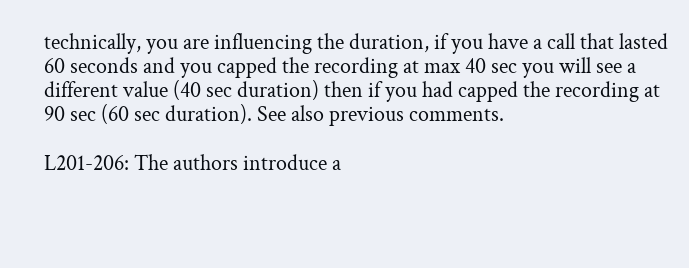technically, you are influencing the duration, if you have a call that lasted 60 seconds and you capped the recording at max 40 sec you will see a different value (40 sec duration) then if you had capped the recording at 90 sec (60 sec duration). See also previous comments.

L201-206: The authors introduce a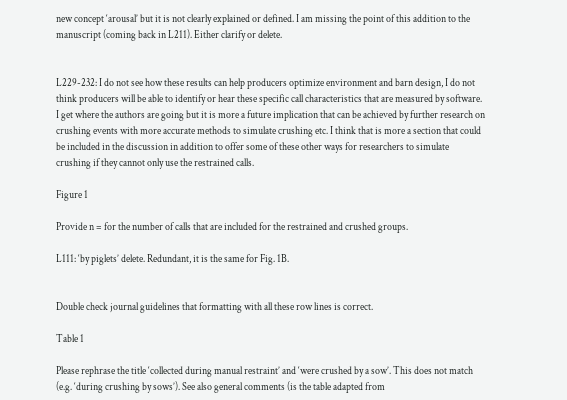new concept ‘arousal’ but it is not clearly explained or defined. I am missing the point of this addition to the manuscript (coming back in L211). Either clarify or delete.


L229-232: I do not see how these results can help producers optimize environment and barn design, I do not think producers will be able to identify or hear these specific call characteristics that are measured by software. I get where the authors are going but it is more a future implication that can be achieved by further research on crushing events with more accurate methods to simulate crushing etc. I think that is more a section that could be included in the discussion in addition to offer some of these other ways for researchers to simulate crushing if they cannot only use the restrained calls.

Figure 1

Provide n = for the number of calls that are included for the restrained and crushed groups.

L111: ‘by piglets’ delete. Redundant, it is the same for Fig. 1B.


Double check journal guidelines that formatting with all these row lines is correct.

Table 1

Please rephrase the title ‘collected during manual restraint’ and ‘were crushed by a sow’. This does not match (e.g. ‘during crushing by sows’). See also general comments (is the table adapted from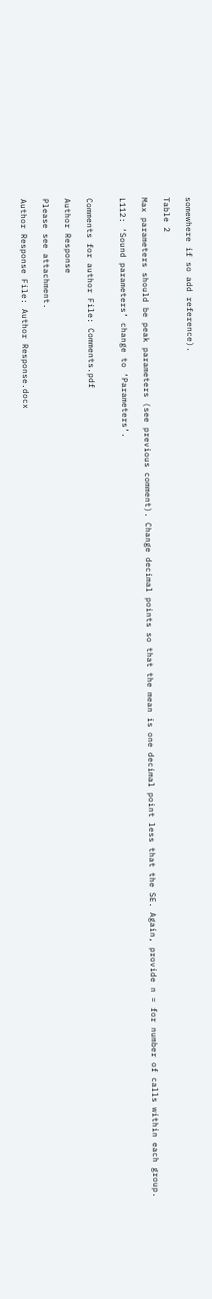somewhere if so add reference).

Table 2

Max parameters should be peak parameters (see previous comment). Change decimal points so that the mean is one decimal point less that the SE. Again, provide n = for number of calls within each group.

L112: ‘Sound parameters’ change to ‘Parameters’.


Comments for author File: Comments.pdf

Author Response

Please see attachment.

Author Response File: Author Response.docx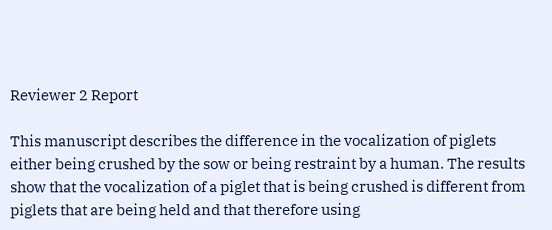Reviewer 2 Report

This manuscript describes the difference in the vocalization of piglets either being crushed by the sow or being restraint by a human. The results show that the vocalization of a piglet that is being crushed is different from piglets that are being held and that therefore using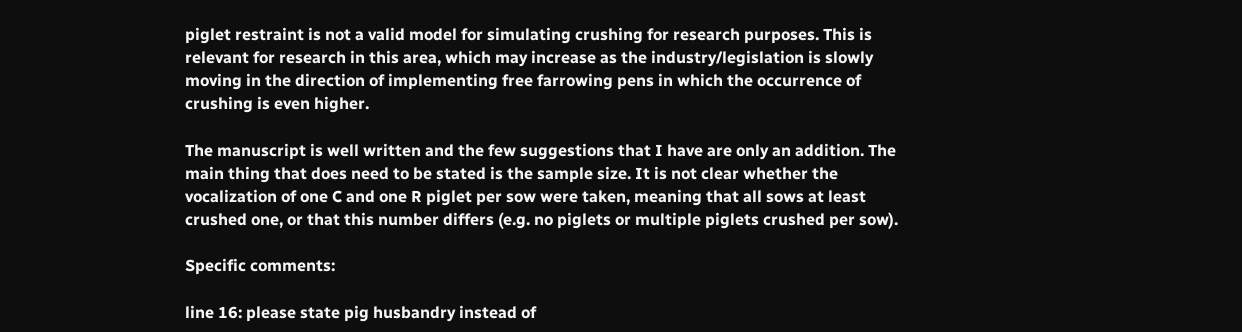piglet restraint is not a valid model for simulating crushing for research purposes. This is relevant for research in this area, which may increase as the industry/legislation is slowly moving in the direction of implementing free farrowing pens in which the occurrence of crushing is even higher.

The manuscript is well written and the few suggestions that I have are only an addition. The main thing that does need to be stated is the sample size. It is not clear whether the vocalization of one C and one R piglet per sow were taken, meaning that all sows at least crushed one, or that this number differs (e.g. no piglets or multiple piglets crushed per sow).

Specific comments:

line 16: please state pig husbandry instead of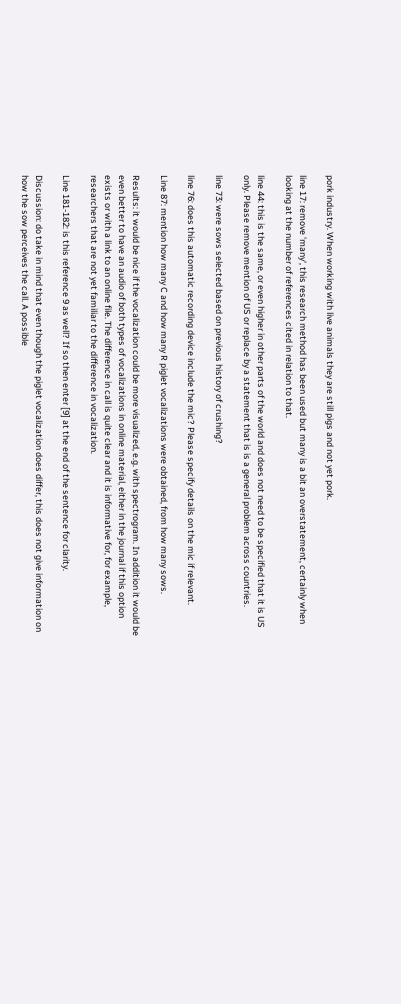pork industry. When working with live animals they are still pigs and not yet pork.

line 17: remove 'many', this research method has been used but many is a bit an overstatement, certainly when looking at the number of references cited in relation to that.

line 44: this is the same, or even higher in other parts of the world and does not need to be specified that it is US only. Please remove mention of US or replace by a statement that is is a general problem across countries.

line 73: were sows selected based on previous history of crushing?

line 76: does this automatic recording device include the mic? Please specify details on the mic if relevant.

Line 87: mention how many C and how many R piglet vocalizations were obtained, from how many sows.

Results: it would be nice if the vocalization could be more visualized, e.g. with spectrogram. In addition it would be even better to have an audio of both types of vocalizations in online material, either in the journal if this option exists or with a link to an online file. The difference in call is quite clear and it is informative for, for example, researchers that are not yet familiar to the difference in vocalization.

Line 181-182: is this reference 9 as well? If so then enter [9] at the end of the sentence for clarity.

Discussion: do take in mind that even though the piglet vocalization does differ, this does not give information on how the sow perceives the call. A possible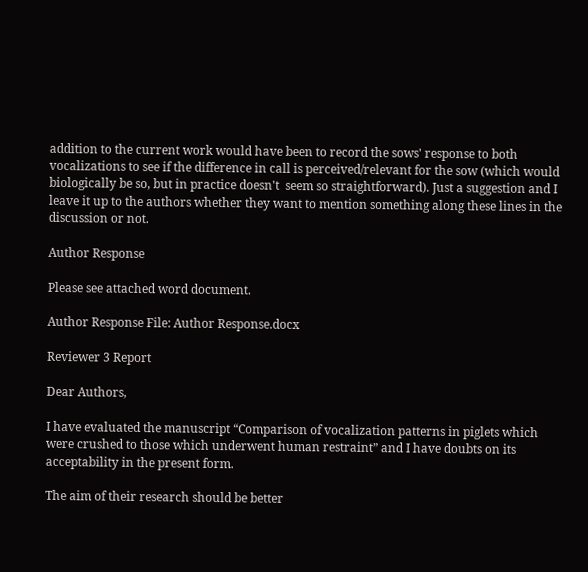addition to the current work would have been to record the sows' response to both vocalizations to see if the difference in call is perceived/relevant for the sow (which would biologically be so, but in practice doesn't  seem so straightforward). Just a suggestion and I leave it up to the authors whether they want to mention something along these lines in the discussion or not.

Author Response

Please see attached word document.

Author Response File: Author Response.docx

Reviewer 3 Report

Dear Authors,

I have evaluated the manuscript “Comparison of vocalization patterns in piglets which were crushed to those which underwent human restraint” and I have doubts on its acceptability in the present form.

The aim of their research should be better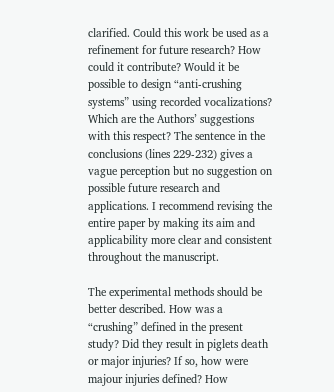clarified. Could this work be used as a refinement for future research? How could it contribute? Would it be possible to design “anti-crushing systems” using recorded vocalizations? Which are the Authors’ suggestions with this respect? The sentence in the conclusions (lines 229-232) gives a vague perception but no suggestion on possible future research and applications. I recommend revising the entire paper by making its aim and applicability more clear and consistent throughout the manuscript.

The experimental methods should be better described. How was a “crushing” defined in the present study? Did they result in piglets death or major injuries? If so, how were majour injuries defined? How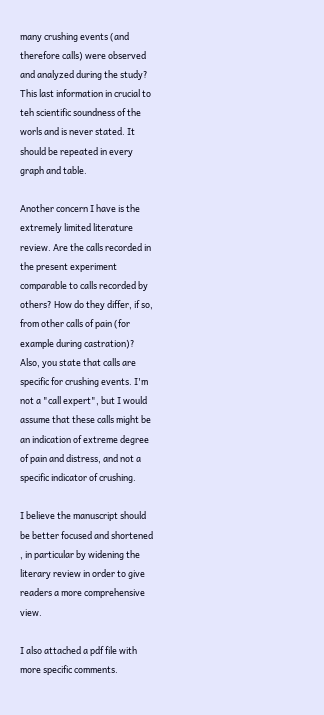many crushing events (and therefore calls) were observed and analyzed during the study? This last information in crucial to teh scientific soundness of the worls and is never stated. It should be repeated in every graph and table.

Another concern I have is the extremely limited literature review. Are the calls recorded in the present experiment comparable to calls recorded by others? How do they differ, if so, from other calls of pain (for example during castration)? Also, you state that calls are specific for crushing events. I'm not a "call expert", but I would assume that these calls might be an indication of extreme degree of pain and distress, and not a specific indicator of crushing.

I believe the manuscript should be better focused and shortened , in particular by widening the literary review in order to give readers a more comprehensive view.

I also attached a pdf file with more specific comments.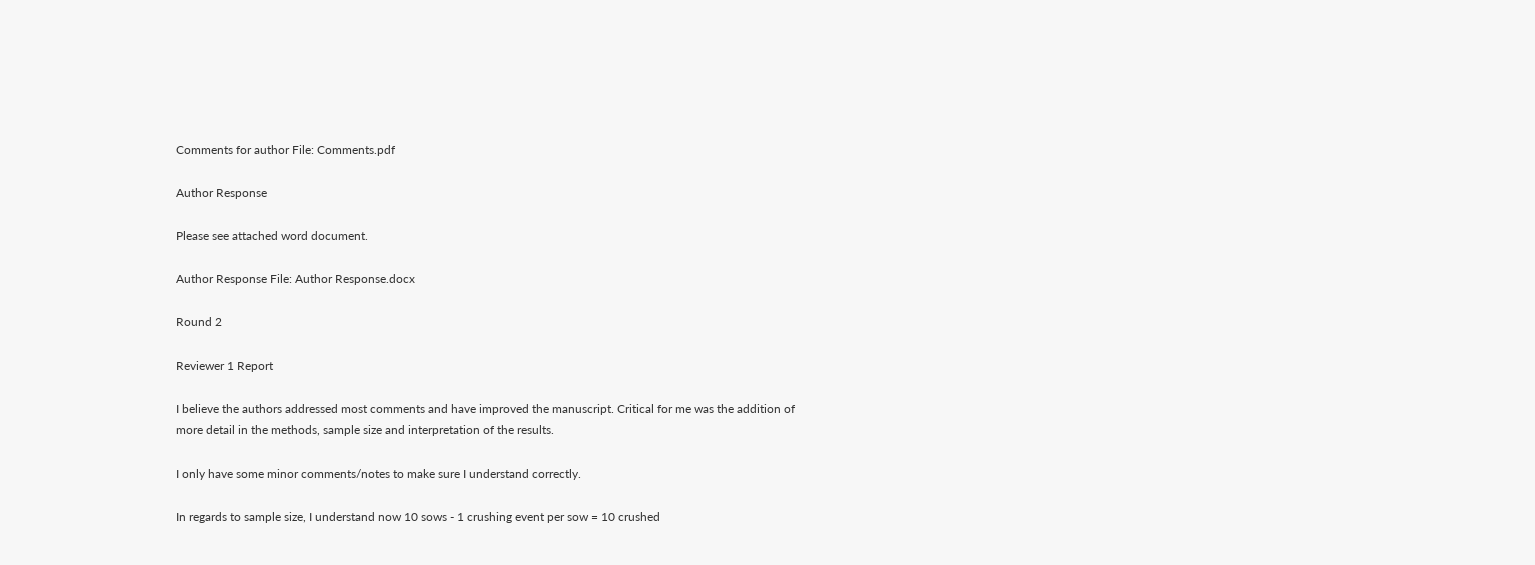Comments for author File: Comments.pdf

Author Response

Please see attached word document.

Author Response File: Author Response.docx

Round 2

Reviewer 1 Report

I believe the authors addressed most comments and have improved the manuscript. Critical for me was the addition of more detail in the methods, sample size and interpretation of the results.

I only have some minor comments/notes to make sure I understand correctly.

In regards to sample size, I understand now 10 sows - 1 crushing event per sow = 10 crushed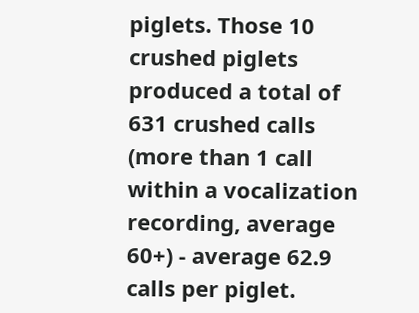piglets. Those 10 crushed piglets produced a total of 631 crushed calls (more than 1 call within a vocalization recording, average 60+) - average 62.9 calls per piglet.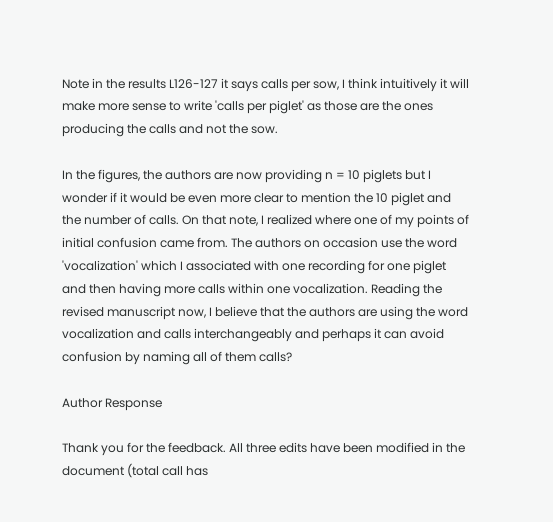Note in the results L126-127 it says calls per sow, I think intuitively it will make more sense to write 'calls per piglet' as those are the ones producing the calls and not the sow.

In the figures, the authors are now providing n = 10 piglets but I wonder if it would be even more clear to mention the 10 piglet and the number of calls. On that note, I realized where one of my points of initial confusion came from. The authors on occasion use the word 'vocalization' which I associated with one recording for one piglet and then having more calls within one vocalization. Reading the revised manuscript now, I believe that the authors are using the word vocalization and calls interchangeably and perhaps it can avoid confusion by naming all of them calls?

Author Response

Thank you for the feedback. All three edits have been modified in the document (total call has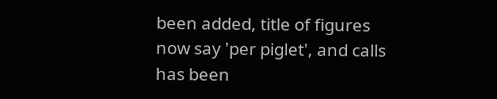been added, title of figures now say 'per piglet', and calls has been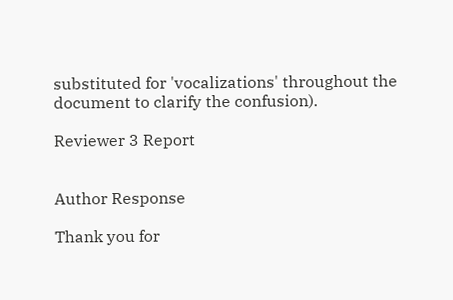substituted for 'vocalizations' throughout the document to clarify the confusion).

Reviewer 3 Report


Author Response

Thank you for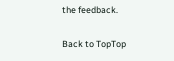the feedback.

Back to TopTop